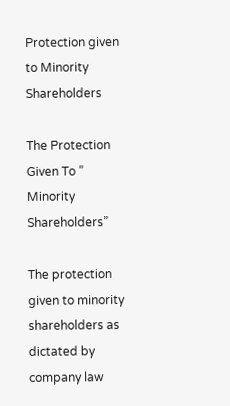Protection given to Minority Shareholders

The Protection Given To ” Minority Shareholders”

The protection given to minority shareholders as dictated by company law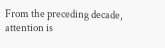From the preceding decade, attention is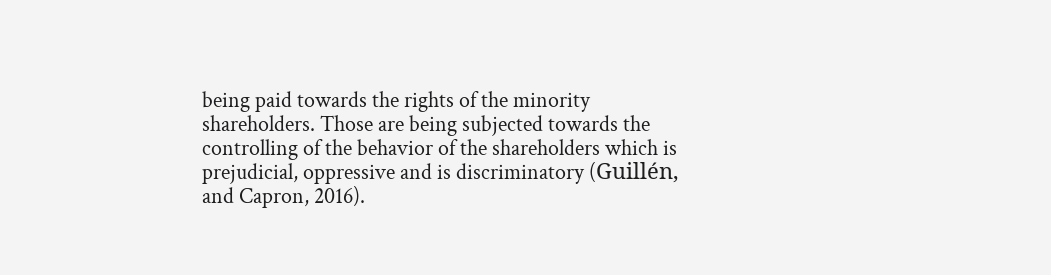being paid towards the rights of the minority shareholders. Those are being subjected towards the controlling of the behavior of the shareholders which is prejudicial, oppressive and is discriminatory (Guillén, and Capron, 2016).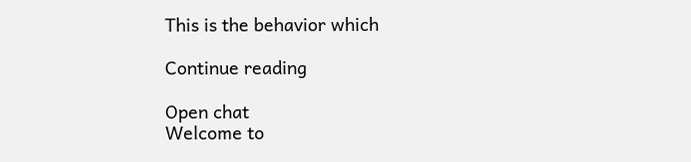This is the behavior which

Continue reading

Open chat
Welcome to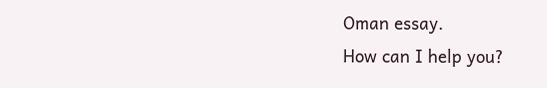Oman essay.
How can I help you?